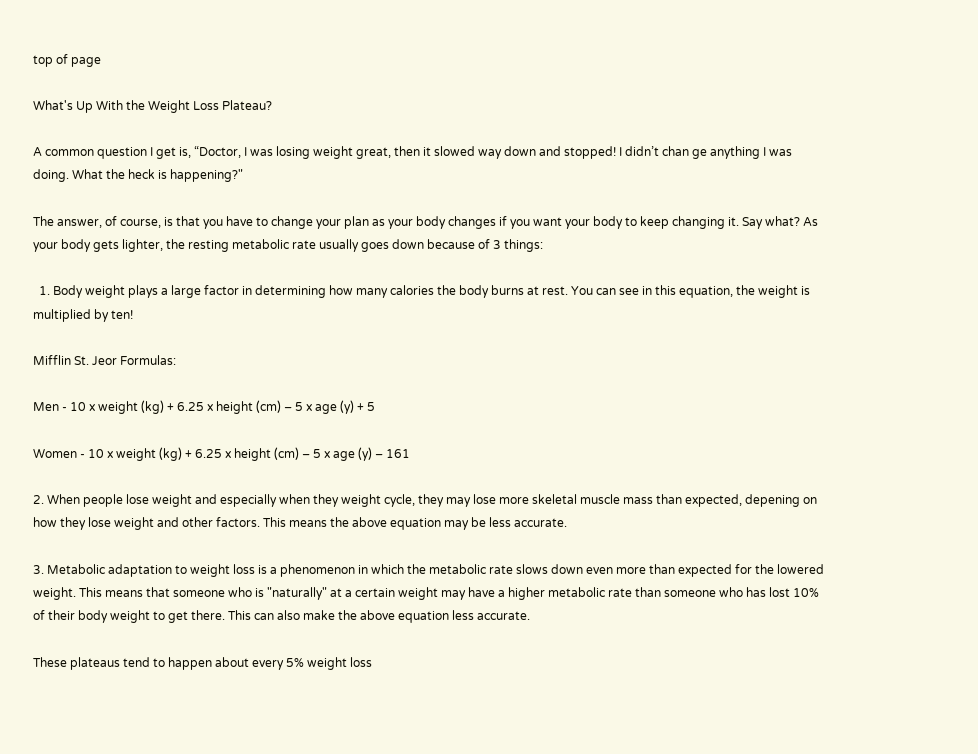top of page

What's Up With the Weight Loss Plateau?

A common question I get is, “Doctor, I was losing weight great, then it slowed way down and stopped! I didn’t chan ge anything I was doing. What the heck is happening?"

The answer, of course, is that you have to change your plan as your body changes if you want your body to keep changing it. Say what? As your body gets lighter, the resting metabolic rate usually goes down because of 3 things:

  1. Body weight plays a large factor in determining how many calories the body burns at rest. You can see in this equation, the weight is multiplied by ten!

Mifflin St. Jeor Formulas:

Men - 10 x weight (kg) + 6.25 x height (cm) – 5 x age (y) + 5

Women - 10 x weight (kg) + 6.25 x height (cm) – 5 x age (y) – 161

2. When people lose weight and especially when they weight cycle, they may lose more skeletal muscle mass than expected, depening on how they lose weight and other factors. This means the above equation may be less accurate.

3. Metabolic adaptation to weight loss is a phenomenon in which the metabolic rate slows down even more than expected for the lowered weight. This means that someone who is "naturally" at a certain weight may have a higher metabolic rate than someone who has lost 10% of their body weight to get there. This can also make the above equation less accurate.

These plateaus tend to happen about every 5% weight loss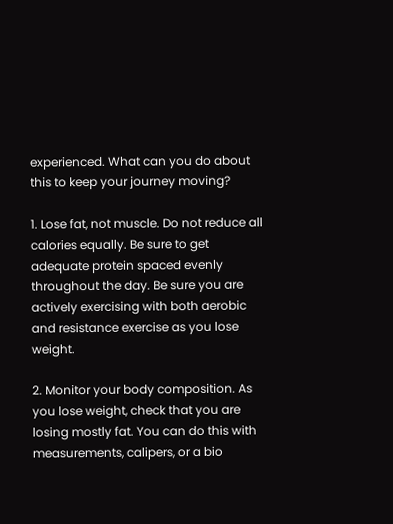experienced. What can you do about this to keep your journey moving?

1. Lose fat, not muscle. Do not reduce all calories equally. Be sure to get adequate protein spaced evenly throughout the day. Be sure you are actively exercising with both aerobic and resistance exercise as you lose weight.

2. Monitor your body composition. As you lose weight, check that you are losing mostly fat. You can do this with measurements, calipers, or a bio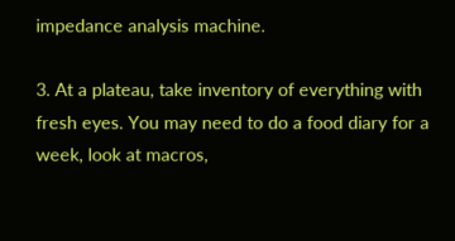impedance analysis machine.

3. At a plateau, take inventory of everything with fresh eyes. You may need to do a food diary for a week, look at macros,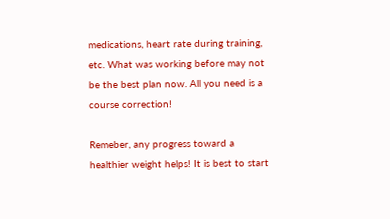medications, heart rate during training, etc. What was working before may not be the best plan now. All you need is a course correction!

Remeber, any progress toward a healthier weight helps! It is best to start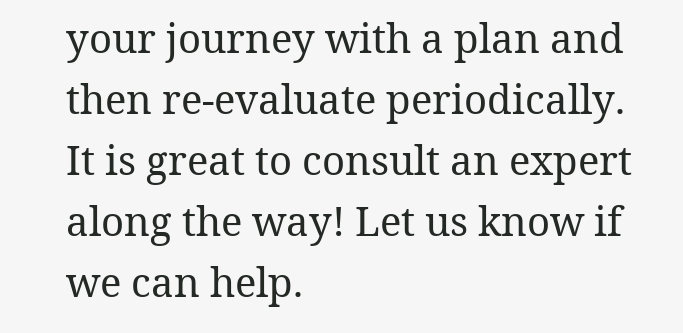your journey with a plan and then re-evaluate periodically. It is great to consult an expert along the way! Let us know if we can help.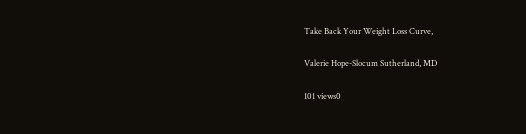Take Back Your Weight Loss Curve,

Valerie Hope-Slocum Sutherland, MD

101 views0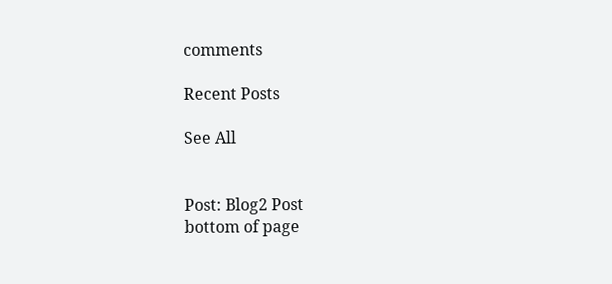comments

Recent Posts

See All


Post: Blog2 Post
bottom of page